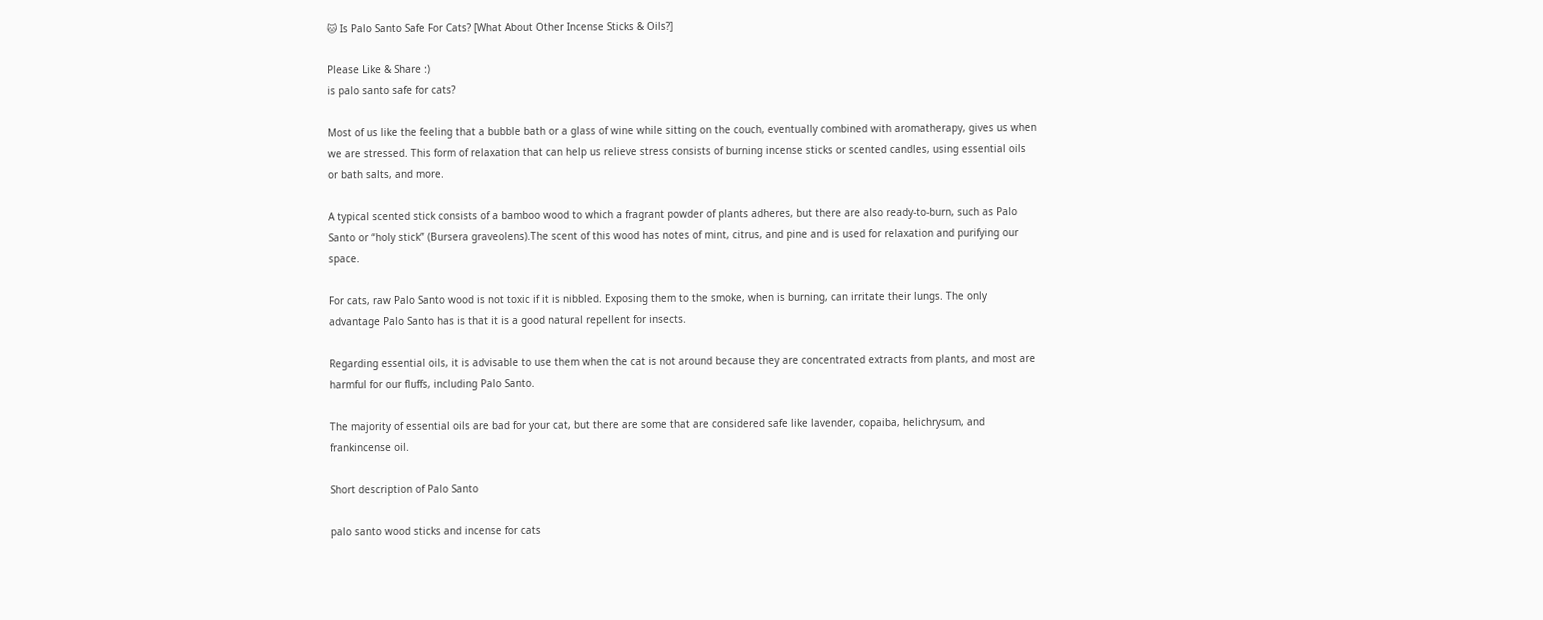🐱 Is Palo Santo Safe For Cats? [What About Other Incense Sticks & Oils?]

Please Like & Share :)
is palo santo safe for cats?

Most of us like the feeling that a bubble bath or a glass of wine while sitting on the couch, eventually combined with aromatherapy, gives us when we are stressed. This form of relaxation that can help us relieve stress consists of burning incense sticks or scented candles, using essential oils or bath salts, and more.

A typical scented stick consists of a bamboo wood to which a fragrant powder of plants adheres, but there are also ready-to-burn, such as Palo Santo or “holy stick” (Bursera graveolens).The scent of this wood has notes of mint, citrus, and pine and is used for relaxation and purifying our space.

For cats, raw Palo Santo wood is not toxic if it is nibbled. Exposing them to the smoke, when is burning, can irritate their lungs. The only advantage Palo Santo has is that it is a good natural repellent for insects.

Regarding essential oils, it is advisable to use them when the cat is not around because they are concentrated extracts from plants, and most are harmful for our fluffs, including Palo Santo.

The majority of essential oils are bad for your cat, but there are some that are considered safe like lavender, copaiba, helichrysum, and frankincense oil.

Short description of Palo Santo

palo santo wood sticks and incense for cats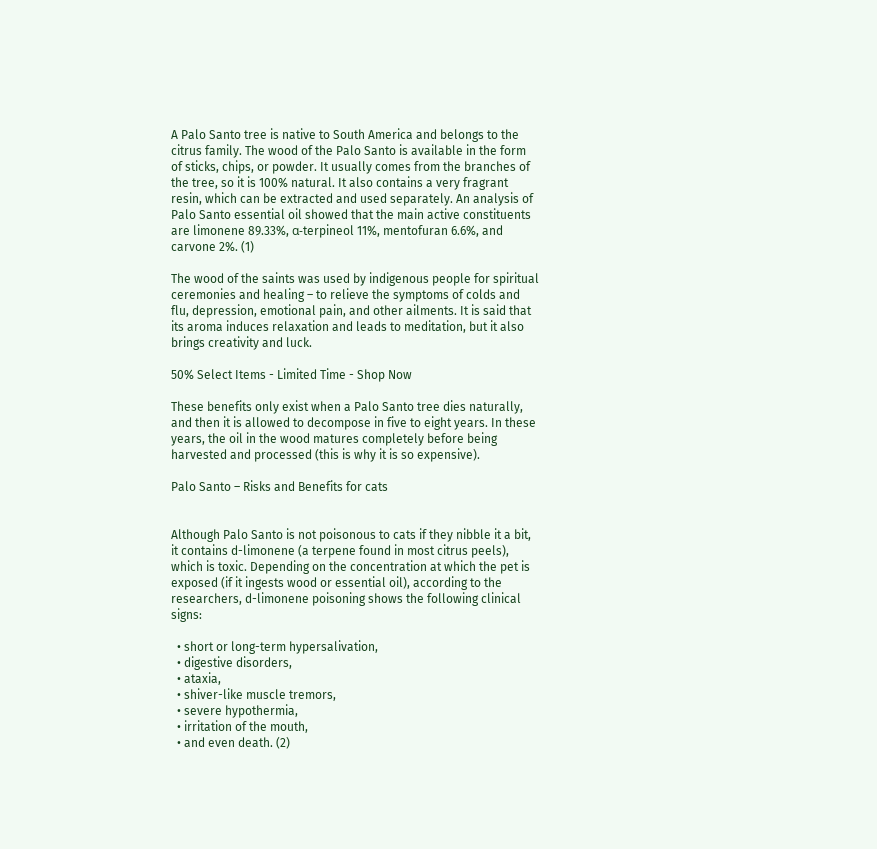A Palo Santo tree is native to South America and belongs to the citrus family. The wood of the Palo Santo is available in the form of sticks, chips, or powder. It usually comes from the branches of the tree, so it is 100% natural. It also contains a very fragrant resin, which can be extracted and used separately. An analysis of Palo Santo essential oil showed that the main active constituents are limonene 89.33%, α-terpineol 11%, mentofuran 6.6%, and carvone 2%. (1)

The wood of the saints was used by indigenous people for spiritual ceremonies and healing – to relieve the symptoms of colds and flu, depression, emotional pain, and other ailments. It is said that its aroma induces relaxation and leads to meditation, but it also brings creativity and luck.

50% Select Items - Limited Time - Shop Now

These benefits only exist when a Palo Santo tree dies naturally, and then it is allowed to decompose in five to eight years. In these years, the oil in the wood matures completely before being harvested and processed (this is why it is so expensive).

Palo Santo – Risks and Benefits for cats


Although Palo Santo is not poisonous to cats if they nibble it a bit, it contains d-limonene (a terpene found in most citrus peels), which is toxic. Depending on the concentration at which the pet is exposed (if it ingests wood or essential oil), according to the researchers, d-limonene poisoning shows the following clinical signs:

  • short or long-term hypersalivation,
  • digestive disorders,
  • ataxia,
  • shiver-like muscle tremors,
  • severe hypothermia,
  • irritation of the mouth,
  • and even death. (2)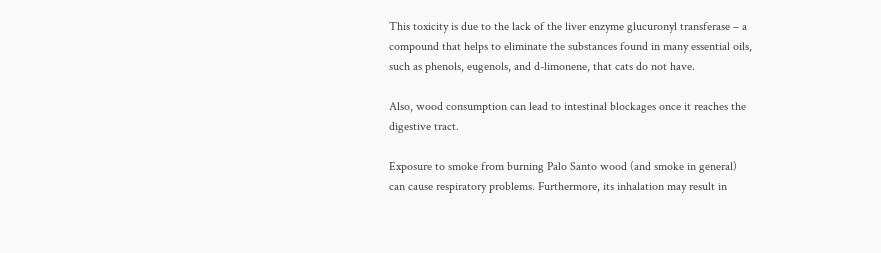This toxicity is due to the lack of the liver enzyme glucuronyl transferase – a compound that helps to eliminate the substances found in many essential oils, such as phenols, eugenols, and d-limonene, that cats do not have.

Also, wood consumption can lead to intestinal blockages once it reaches the digestive tract.

Exposure to smoke from burning Palo Santo wood (and smoke in general) can cause respiratory problems. Furthermore, its inhalation may result in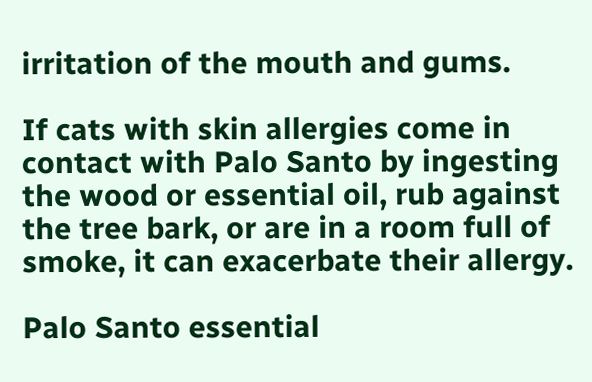irritation of the mouth and gums.

If cats with skin allergies come in contact with Palo Santo by ingesting the wood or essential oil, rub against the tree bark, or are in a room full of smoke, it can exacerbate their allergy.

Palo Santo essential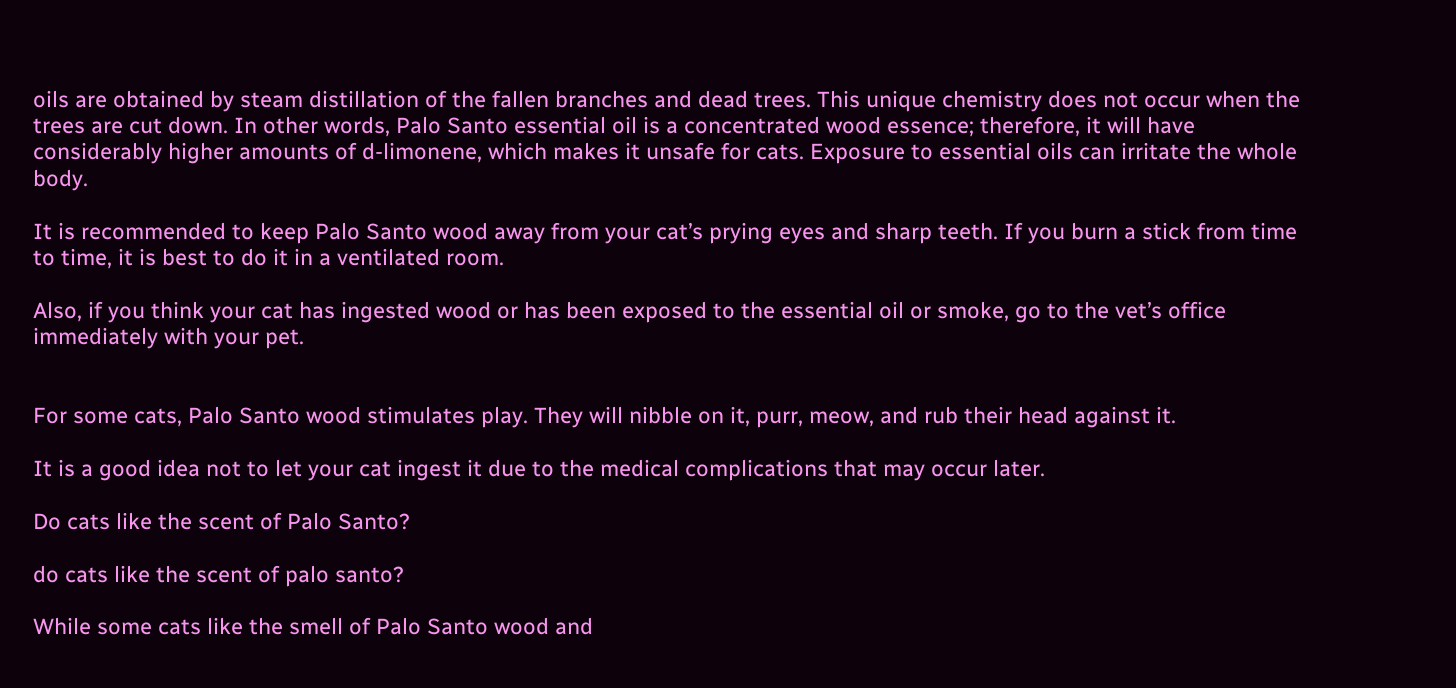oils are obtained by steam distillation of the fallen branches and dead trees. This unique chemistry does not occur when the trees are cut down. In other words, Palo Santo essential oil is a concentrated wood essence; therefore, it will have considerably higher amounts of d-limonene, which makes it unsafe for cats. Exposure to essential oils can irritate the whole body.

It is recommended to keep Palo Santo wood away from your cat’s prying eyes and sharp teeth. If you burn a stick from time to time, it is best to do it in a ventilated room.

Also, if you think your cat has ingested wood or has been exposed to the essential oil or smoke, go to the vet’s office immediately with your pet.


For some cats, Palo Santo wood stimulates play. They will nibble on it, purr, meow, and rub their head against it.

It is a good idea not to let your cat ingest it due to the medical complications that may occur later.

Do cats like the scent of Palo Santo?

do cats like the scent of palo santo?

While some cats like the smell of Palo Santo wood and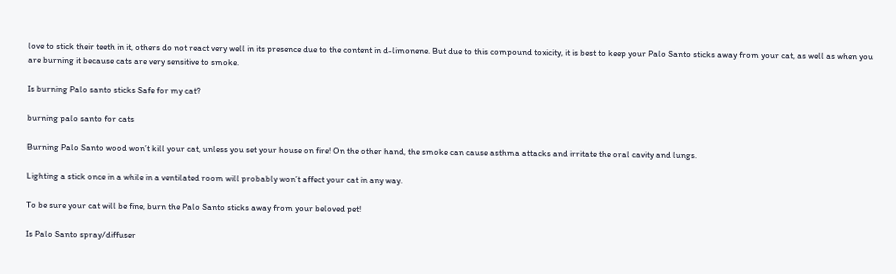love to stick their teeth in it, others do not react very well in its presence due to the content in d-limonene. But due to this compound toxicity, it is best to keep your Palo Santo sticks away from your cat, as well as when you are burning it because cats are very sensitive to smoke.

Is burning Palo santo sticks Safe for my cat?

burning palo santo for cats

Burning Palo Santo wood won’t kill your cat, unless you set your house on fire! On the other hand, the smoke can cause asthma attacks and irritate the oral cavity and lungs.

Lighting a stick once in a while in a ventilated room will probably won’t affect your cat in any way.

To be sure your cat will be fine, burn the Palo Santo sticks away from your beloved pet!

Is Palo Santo spray/diffuser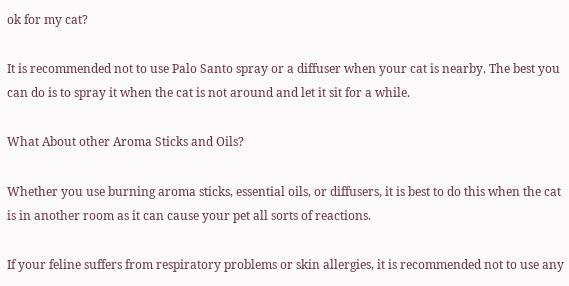ok for my cat?

It is recommended not to use Palo Santo spray or a diffuser when your cat is nearby. The best you can do is to spray it when the cat is not around and let it sit for a while.

What About other Aroma Sticks and Oils?

Whether you use burning aroma sticks, essential oils, or diffusers, it is best to do this when the cat is in another room as it can cause your pet all sorts of reactions.

If your feline suffers from respiratory problems or skin allergies, it is recommended not to use any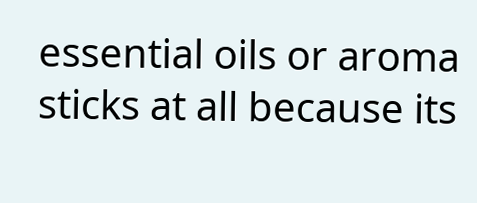essential oils or aroma sticks at all because its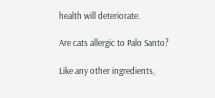health will deteriorate.

Are cats allergic to Palo Santo?

Like any other ingredients,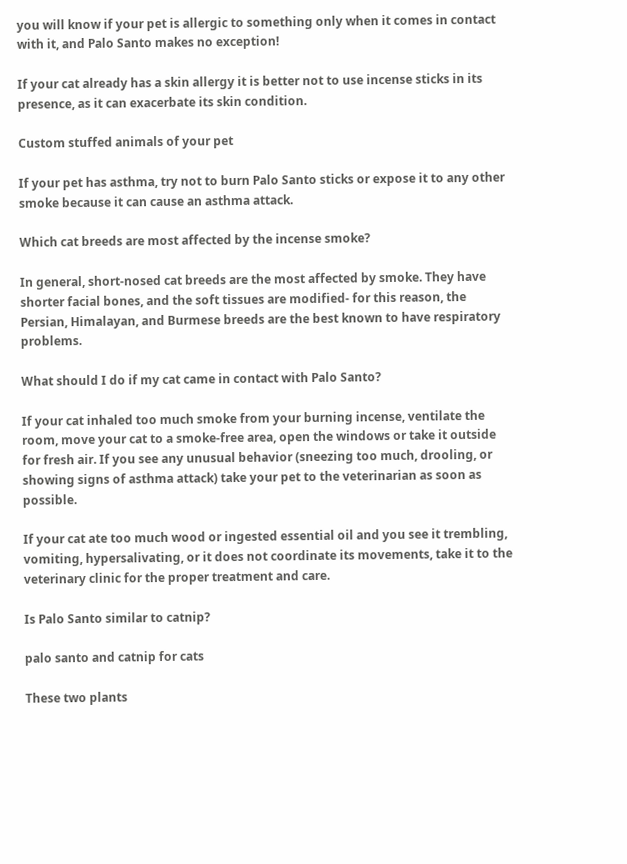you will know if your pet is allergic to something only when it comes in contact with it, and Palo Santo makes no exception!

If your cat already has a skin allergy it is better not to use incense sticks in its presence, as it can exacerbate its skin condition.

Custom stuffed animals of your pet

If your pet has asthma, try not to burn Palo Santo sticks or expose it to any other smoke because it can cause an asthma attack.

Which cat breeds are most affected by the incense smoke?

In general, short-nosed cat breeds are the most affected by smoke. They have shorter facial bones, and the soft tissues are modified- for this reason, the Persian, Himalayan, and Burmese breeds are the best known to have respiratory problems.

What should I do if my cat came in contact with Palo Santo?

If your cat inhaled too much smoke from your burning incense, ventilate the room, move your cat to a smoke-free area, open the windows or take it outside for fresh air. If you see any unusual behavior (sneezing too much, drooling, or showing signs of asthma attack) take your pet to the veterinarian as soon as possible.

If your cat ate too much wood or ingested essential oil and you see it trembling, vomiting, hypersalivating, or it does not coordinate its movements, take it to the veterinary clinic for the proper treatment and care.

Is Palo Santo similar to catnip?

palo santo and catnip for cats

These two plants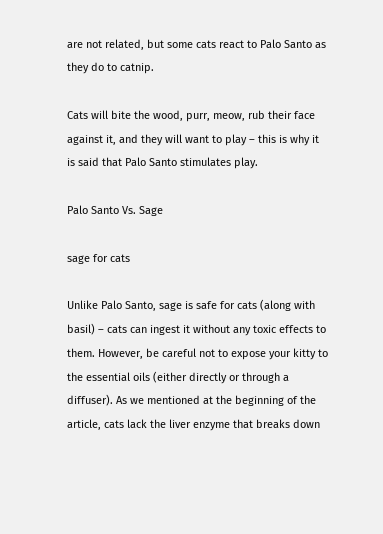are not related, but some cats react to Palo Santo as they do to catnip.

Cats will bite the wood, purr, meow, rub their face against it, and they will want to play – this is why it is said that Palo Santo stimulates play.

Palo Santo Vs. Sage

sage for cats

Unlike Palo Santo, sage is safe for cats (along with basil) – cats can ingest it without any toxic effects to them. However, be careful not to expose your kitty to the essential oils (either directly or through a diffuser). As we mentioned at the beginning of the article, cats lack the liver enzyme that breaks down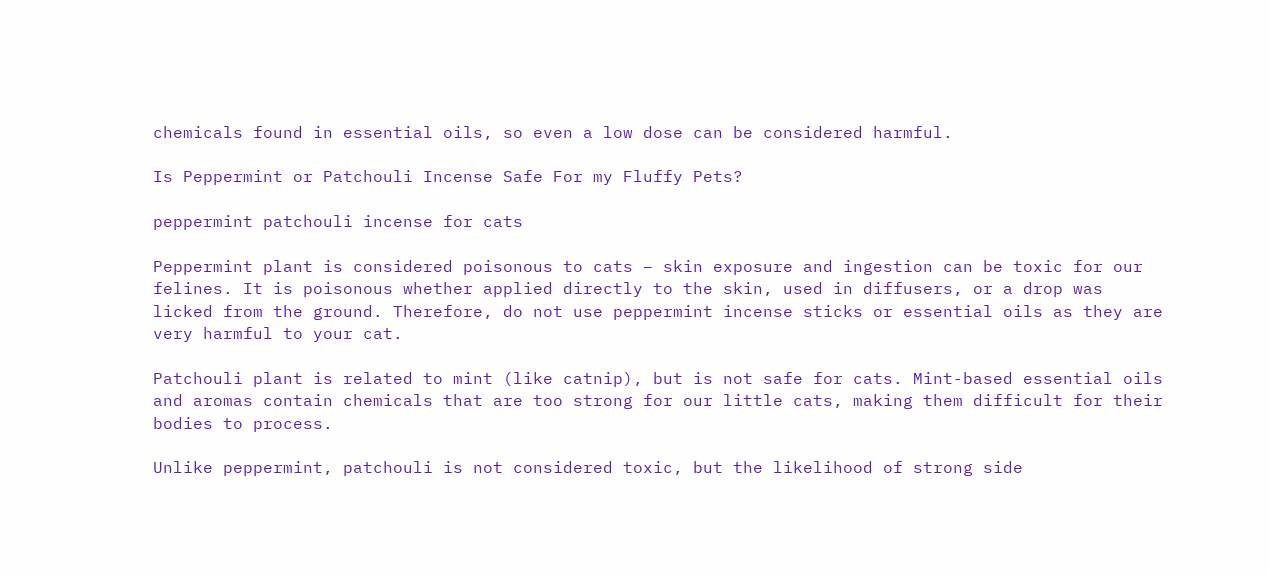chemicals found in essential oils, so even a low dose can be considered harmful.

Is Peppermint or Patchouli Incense Safe For my Fluffy Pets?

peppermint patchouli incense for cats

Peppermint plant is considered poisonous to cats – skin exposure and ingestion can be toxic for our felines. It is poisonous whether applied directly to the skin, used in diffusers, or a drop was licked from the ground. Therefore, do not use peppermint incense sticks or essential oils as they are very harmful to your cat.

Patchouli plant is related to mint (like catnip), but is not safe for cats. Mint-based essential oils and aromas contain chemicals that are too strong for our little cats, making them difficult for their bodies to process.

Unlike peppermint, patchouli is not considered toxic, but the likelihood of strong side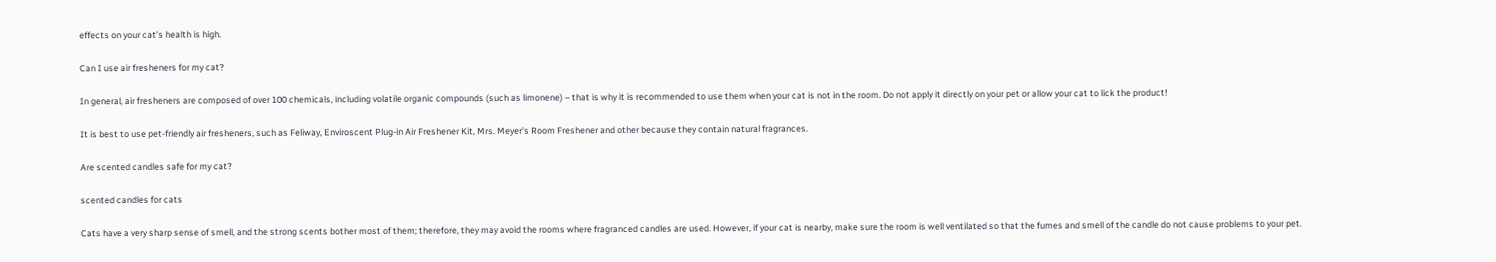effects on your cat’s health is high.

Can I use air fresheners for my cat?

In general, air fresheners are composed of over 100 chemicals, including volatile organic compounds (such as limonene) – that is why it is recommended to use them when your cat is not in the room. Do not apply it directly on your pet or allow your cat to lick the product!

It is best to use pet-friendly air fresheners, such as Feliway, Enviroscent Plug-in Air Freshener Kit, Mrs. Meyer’s Room Freshener and other because they contain natural fragrances.

Are scented candles safe for my cat?

scented candles for cats

Cats have a very sharp sense of smell, and the strong scents bother most of them; therefore, they may avoid the rooms where fragranced candles are used. However, if your cat is nearby, make sure the room is well ventilated so that the fumes and smell of the candle do not cause problems to your pet.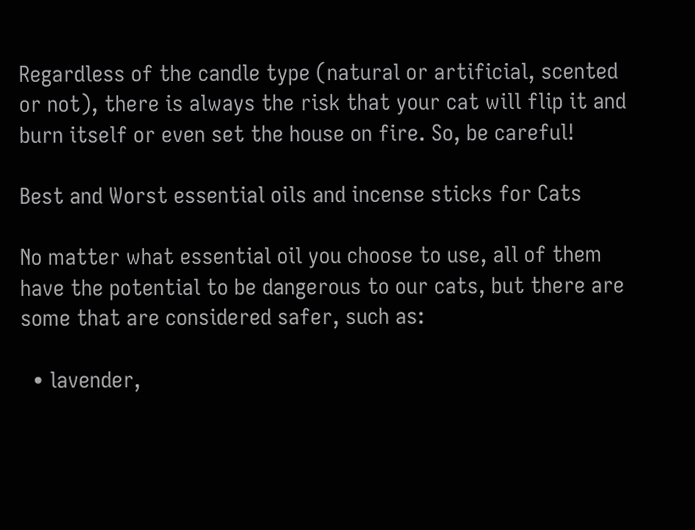Regardless of the candle type (natural or artificial, scented or not), there is always the risk that your cat will flip it and burn itself or even set the house on fire. So, be careful!

Best and Worst essential oils and incense sticks for Cats

No matter what essential oil you choose to use, all of them have the potential to be dangerous to our cats, but there are some that are considered safer, such as:

  • lavender,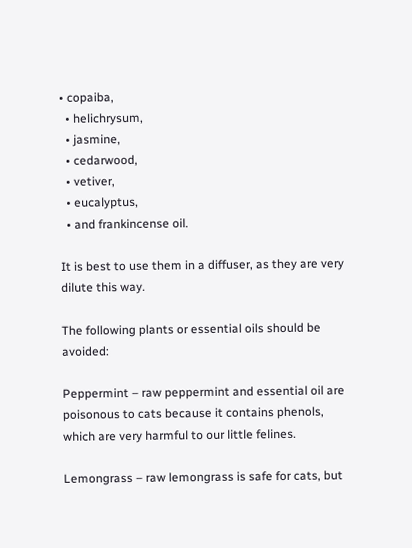• copaiba,
  • helichrysum,
  • jasmine,
  • cedarwood,
  • vetiver,
  • eucalyptus,
  • and frankincense oil.

It is best to use them in a diffuser, as they are very dilute this way.

The following plants or essential oils should be avoided:

Peppermint – raw peppermint and essential oil are poisonous to cats because it contains phenols, which are very harmful to our little felines.

Lemongrass – raw lemongrass is safe for cats, but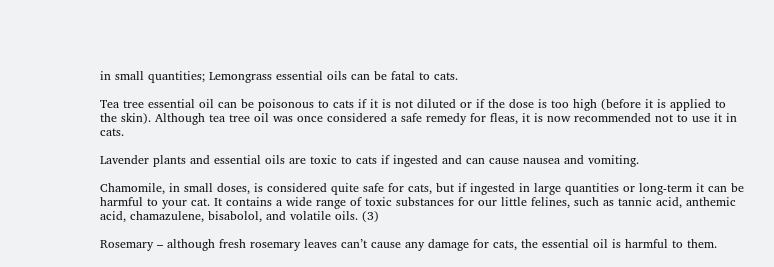in small quantities; Lemongrass essential oils can be fatal to cats.

Tea tree essential oil can be poisonous to cats if it is not diluted or if the dose is too high (before it is applied to the skin). Although tea tree oil was once considered a safe remedy for fleas, it is now recommended not to use it in cats.

Lavender plants and essential oils are toxic to cats if ingested and can cause nausea and vomiting.

Chamomile, in small doses, is considered quite safe for cats, but if ingested in large quantities or long-term it can be harmful to your cat. It contains a wide range of toxic substances for our little felines, such as tannic acid, anthemic acid, chamazulene, bisabolol, and volatile oils. (3)

Rosemary – although fresh rosemary leaves can’t cause any damage for cats, the essential oil is harmful to them.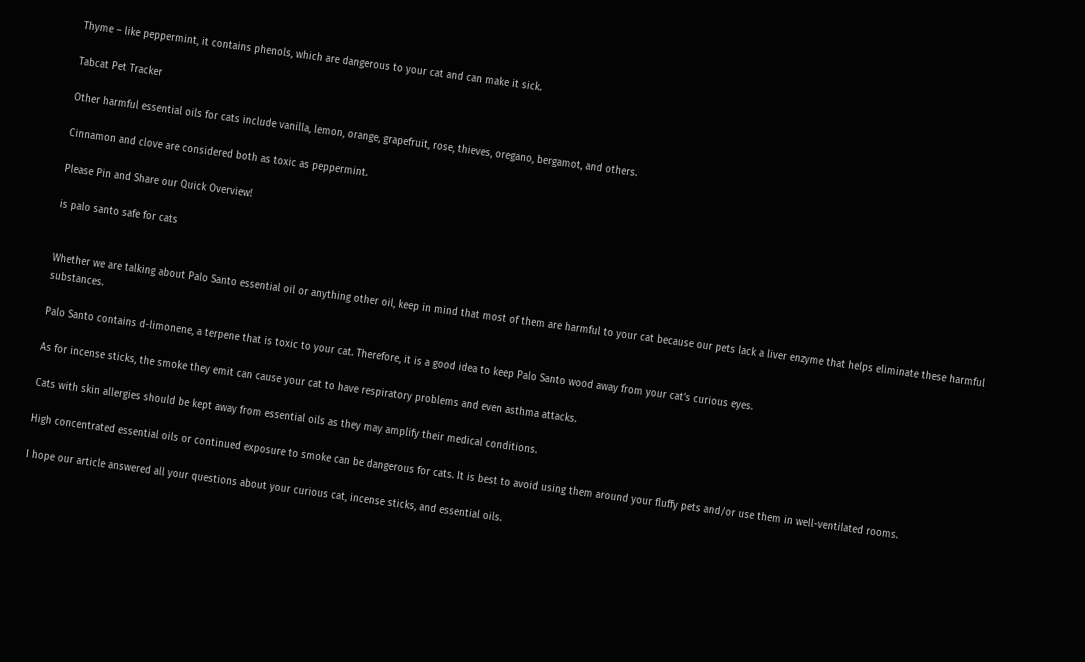Thyme – like peppermint, it contains phenols, which are dangerous to your cat and can make it sick.

Tabcat Pet Tracker

Other harmful essential oils for cats include vanilla, lemon, orange, grapefruit, rose, thieves, oregano, bergamot, and others.

Cinnamon and clove are considered both as toxic as peppermint.

Please Pin and Share our Quick Overview!

is palo santo safe for cats


Whether we are talking about Palo Santo essential oil or anything other oil, keep in mind that most of them are harmful to your cat because our pets lack a liver enzyme that helps eliminate these harmful substances.

Palo Santo contains d-limonene, a terpene that is toxic to your cat. Therefore, it is a good idea to keep Palo Santo wood away from your cat’s curious eyes.

As for incense sticks, the smoke they emit can cause your cat to have respiratory problems and even asthma attacks.

Cats with skin allergies should be kept away from essential oils as they may amplify their medical conditions.

High concentrated essential oils or continued exposure to smoke can be dangerous for cats. It is best to avoid using them around your fluffy pets and/or use them in well-ventilated rooms.

I hope our article answered all your questions about your curious cat, incense sticks, and essential oils.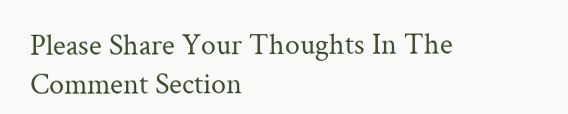Please Share Your Thoughts In The Comment Section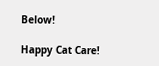Below!

Happy Cat Care!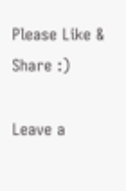Please Like & Share :)

Leave a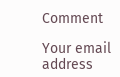Comment

Your email address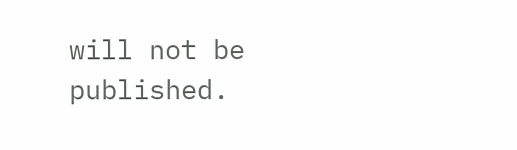will not be published.